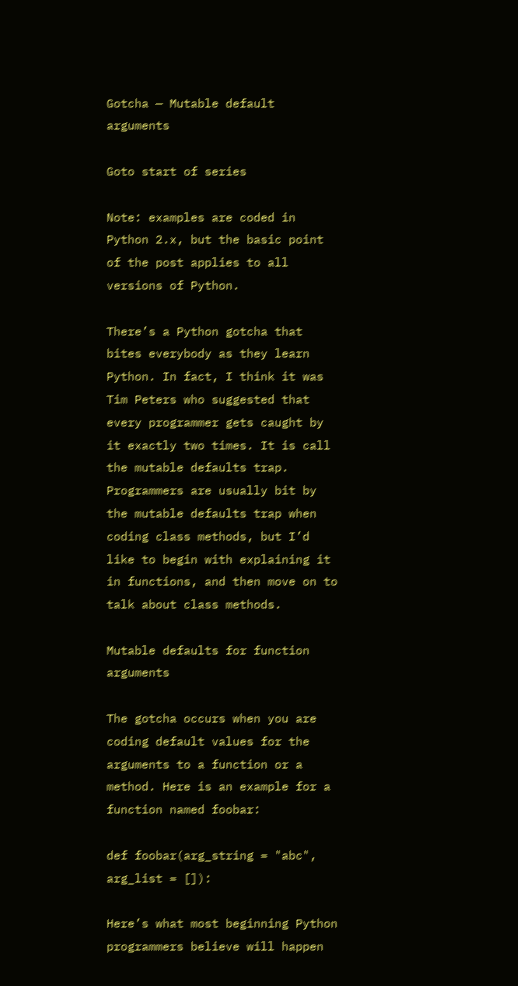Gotcha — Mutable default arguments

Goto start of series

Note: examples are coded in Python 2.x, but the basic point of the post applies to all versions of Python.

There’s a Python gotcha that bites everybody as they learn Python. In fact, I think it was Tim Peters who suggested that every programmer gets caught by it exactly two times. It is call the mutable defaults trap. Programmers are usually bit by the mutable defaults trap when coding class methods, but I’d like to begin with explaining it in functions, and then move on to talk about class methods.

Mutable defaults for function arguments

The gotcha occurs when you are coding default values for the arguments to a function or a method. Here is an example for a function named foobar:

def foobar(arg_string = "abc", arg_list = []):

Here’s what most beginning Python programmers believe will happen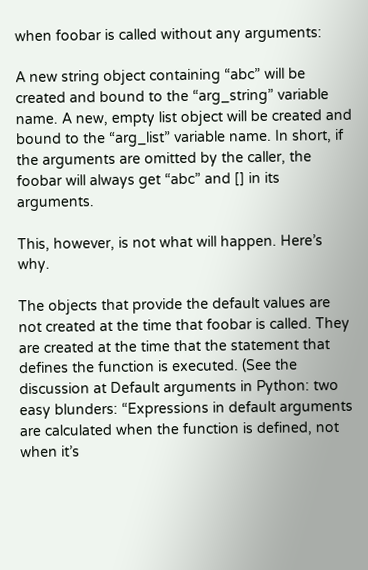when foobar is called without any arguments:

A new string object containing “abc” will be created and bound to the “arg_string” variable name. A new, empty list object will be created and bound to the “arg_list” variable name. In short, if the arguments are omitted by the caller, the foobar will always get “abc” and [] in its arguments.

This, however, is not what will happen. Here’s why.

The objects that provide the default values are not created at the time that foobar is called. They are created at the time that the statement that defines the function is executed. (See the discussion at Default arguments in Python: two easy blunders: “Expressions in default arguments are calculated when the function is defined, not when it’s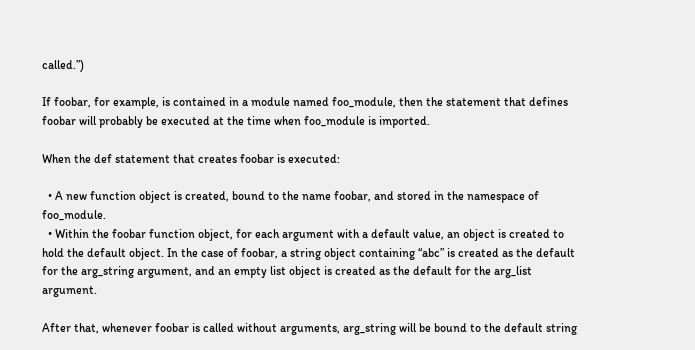called.”)

If foobar, for example, is contained in a module named foo_module, then the statement that defines foobar will probably be executed at the time when foo_module is imported.

When the def statement that creates foobar is executed:

  • A new function object is created, bound to the name foobar, and stored in the namespace of foo_module.
  • Within the foobar function object, for each argument with a default value, an object is created to hold the default object. In the case of foobar, a string object containing “abc” is created as the default for the arg_string argument, and an empty list object is created as the default for the arg_list argument.

After that, whenever foobar is called without arguments, arg_string will be bound to the default string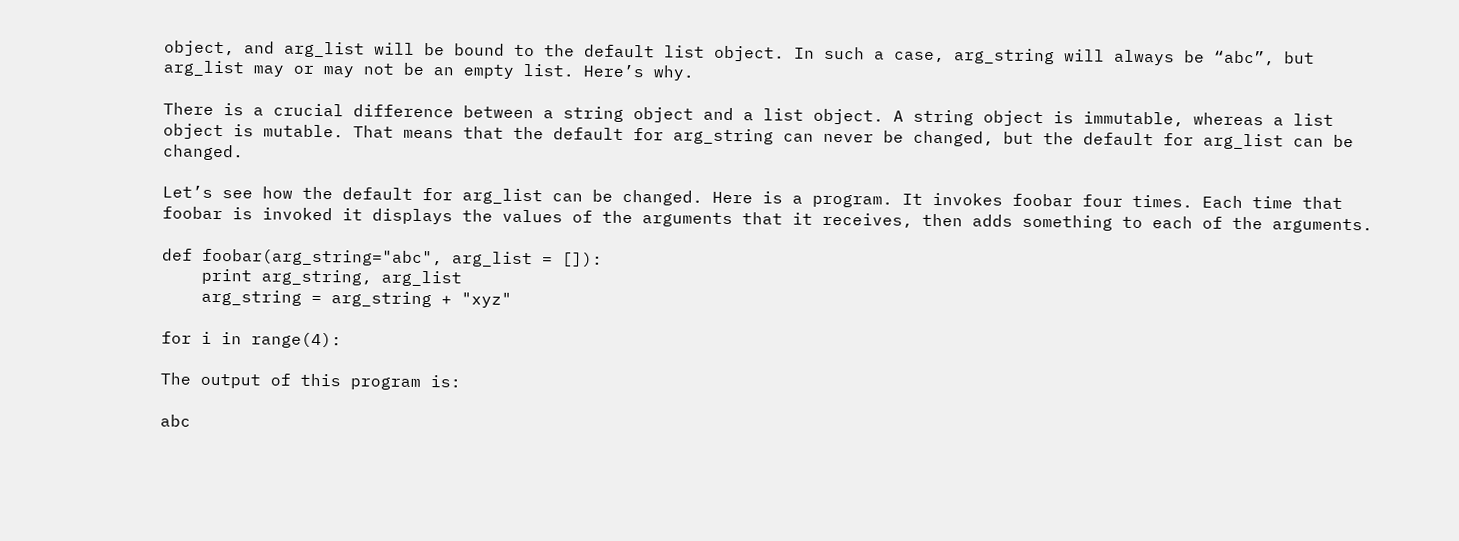object, and arg_list will be bound to the default list object. In such a case, arg_string will always be “abc”, but arg_list may or may not be an empty list. Here’s why.

There is a crucial difference between a string object and a list object. A string object is immutable, whereas a list object is mutable. That means that the default for arg_string can never be changed, but the default for arg_list can be changed.

Let’s see how the default for arg_list can be changed. Here is a program. It invokes foobar four times. Each time that foobar is invoked it displays the values of the arguments that it receives, then adds something to each of the arguments.

def foobar(arg_string="abc", arg_list = []):
    print arg_string, arg_list
    arg_string = arg_string + "xyz"

for i in range(4):

The output of this program is:

abc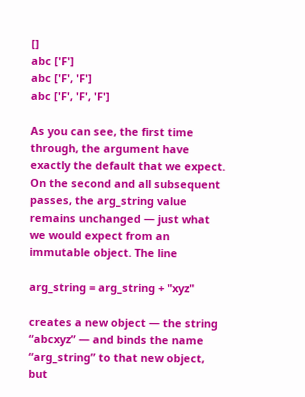[]
abc ['F']
abc ['F', 'F']
abc ['F', 'F', 'F']

As you can see, the first time through, the argument have exactly the default that we expect. On the second and all subsequent passes, the arg_string value remains unchanged — just what we would expect from an immutable object. The line

arg_string = arg_string + "xyz"

creates a new object — the string “abcxyz” — and binds the name “arg_string” to that new object, but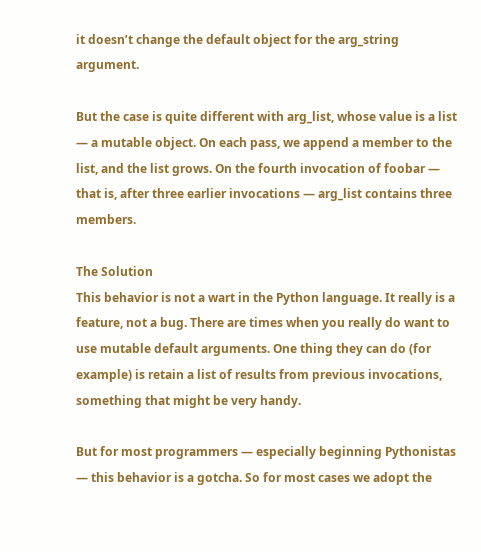it doesn’t change the default object for the arg_string argument.

But the case is quite different with arg_list, whose value is a list — a mutable object. On each pass, we append a member to the list, and the list grows. On the fourth invocation of foobar — that is, after three earlier invocations — arg_list contains three members.

The Solution
This behavior is not a wart in the Python language. It really is a feature, not a bug. There are times when you really do want to use mutable default arguments. One thing they can do (for example) is retain a list of results from previous invocations, something that might be very handy.

But for most programmers — especially beginning Pythonistas — this behavior is a gotcha. So for most cases we adopt the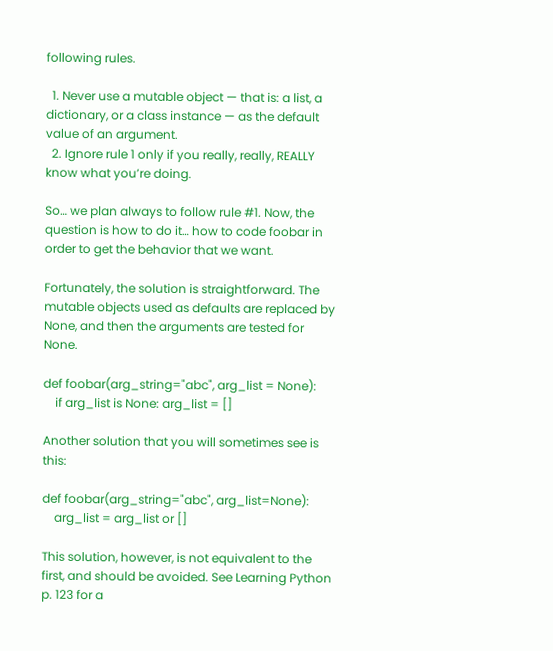following rules.

  1. Never use a mutable object — that is: a list, a dictionary, or a class instance — as the default value of an argument.
  2. Ignore rule 1 only if you really, really, REALLY know what you’re doing.

So… we plan always to follow rule #1. Now, the question is how to do it… how to code foobar in order to get the behavior that we want.

Fortunately, the solution is straightforward. The mutable objects used as defaults are replaced by None, and then the arguments are tested for None.

def foobar(arg_string="abc", arg_list = None):
    if arg_list is None: arg_list = []

Another solution that you will sometimes see is this:

def foobar(arg_string="abc", arg_list=None):
    arg_list = arg_list or []

This solution, however, is not equivalent to the first, and should be avoided. See Learning Python p. 123 for a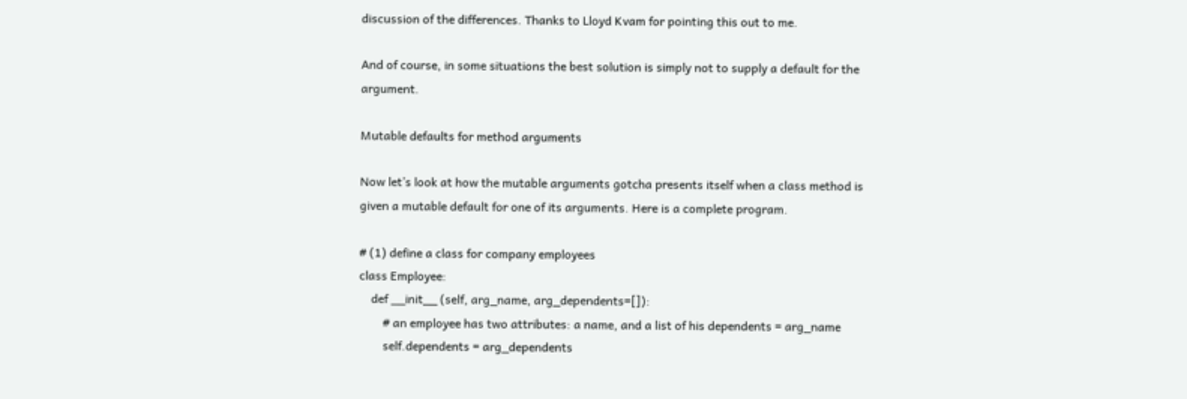discussion of the differences. Thanks to Lloyd Kvam for pointing this out to me.

And of course, in some situations the best solution is simply not to supply a default for the argument.

Mutable defaults for method arguments

Now let’s look at how the mutable arguments gotcha presents itself when a class method is given a mutable default for one of its arguments. Here is a complete program.

# (1) define a class for company employees
class Employee:
    def __init__ (self, arg_name, arg_dependents=[]):
        # an employee has two attributes: a name, and a list of his dependents = arg_name
        self.dependents = arg_dependents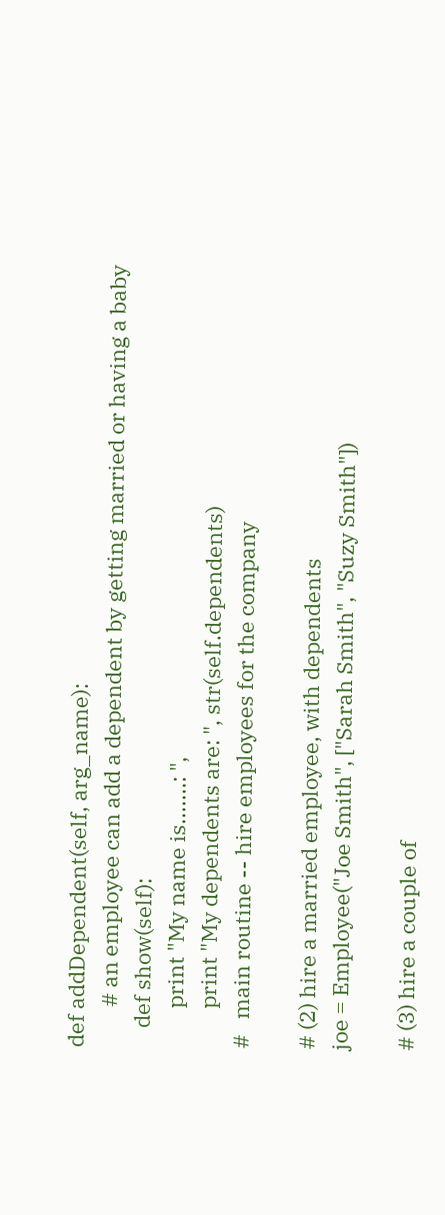def addDependent(self, arg_name):
        # an employee can add a dependent by getting married or having a baby
    def show(self):
        print "My name is.......: ",
        print "My dependents are: ", str(self.dependents)
#   main routine -- hire employees for the company

# (2) hire a married employee, with dependents
joe = Employee("Joe Smith", ["Sarah Smith", "Suzy Smith"])

# (3) hire a couple of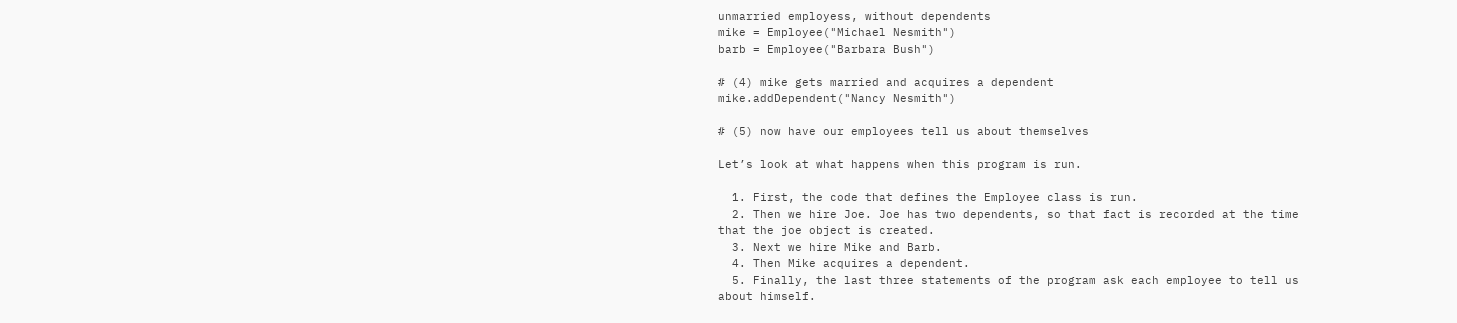unmarried employess, without dependents
mike = Employee("Michael Nesmith")
barb = Employee("Barbara Bush")

# (4) mike gets married and acquires a dependent
mike.addDependent("Nancy Nesmith")

# (5) now have our employees tell us about themselves

Let’s look at what happens when this program is run.

  1. First, the code that defines the Employee class is run.
  2. Then we hire Joe. Joe has two dependents, so that fact is recorded at the time that the joe object is created.
  3. Next we hire Mike and Barb.
  4. Then Mike acquires a dependent.
  5. Finally, the last three statements of the program ask each employee to tell us about himself.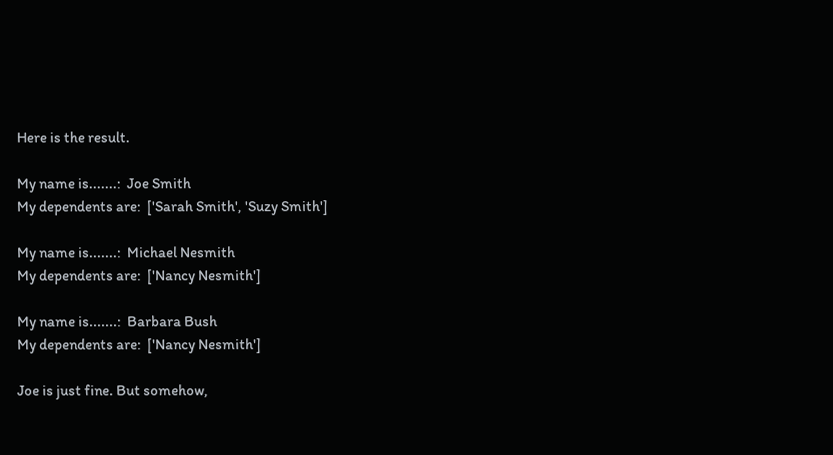Here is the result.

My name is.......:  Joe Smith
My dependents are:  ['Sarah Smith', 'Suzy Smith']

My name is.......:  Michael Nesmith
My dependents are:  ['Nancy Nesmith']

My name is.......:  Barbara Bush
My dependents are:  ['Nancy Nesmith']

Joe is just fine. But somehow,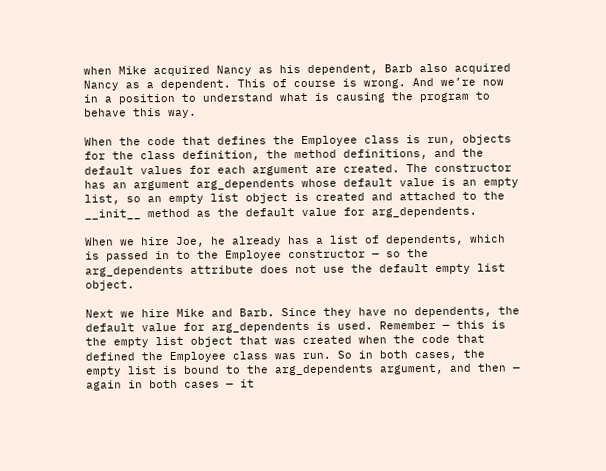when Mike acquired Nancy as his dependent, Barb also acquired Nancy as a dependent. This of course is wrong. And we’re now in a position to understand what is causing the program to behave this way.

When the code that defines the Employee class is run, objects for the class definition, the method definitions, and the default values for each argument are created. The constructor has an argument arg_dependents whose default value is an empty list, so an empty list object is created and attached to the __init__ method as the default value for arg_dependents.

When we hire Joe, he already has a list of dependents, which is passed in to the Employee constructor — so the arg_dependents attribute does not use the default empty list object.

Next we hire Mike and Barb. Since they have no dependents, the default value for arg_dependents is used. Remember — this is the empty list object that was created when the code that defined the Employee class was run. So in both cases, the empty list is bound to the arg_dependents argument, and then — again in both cases — it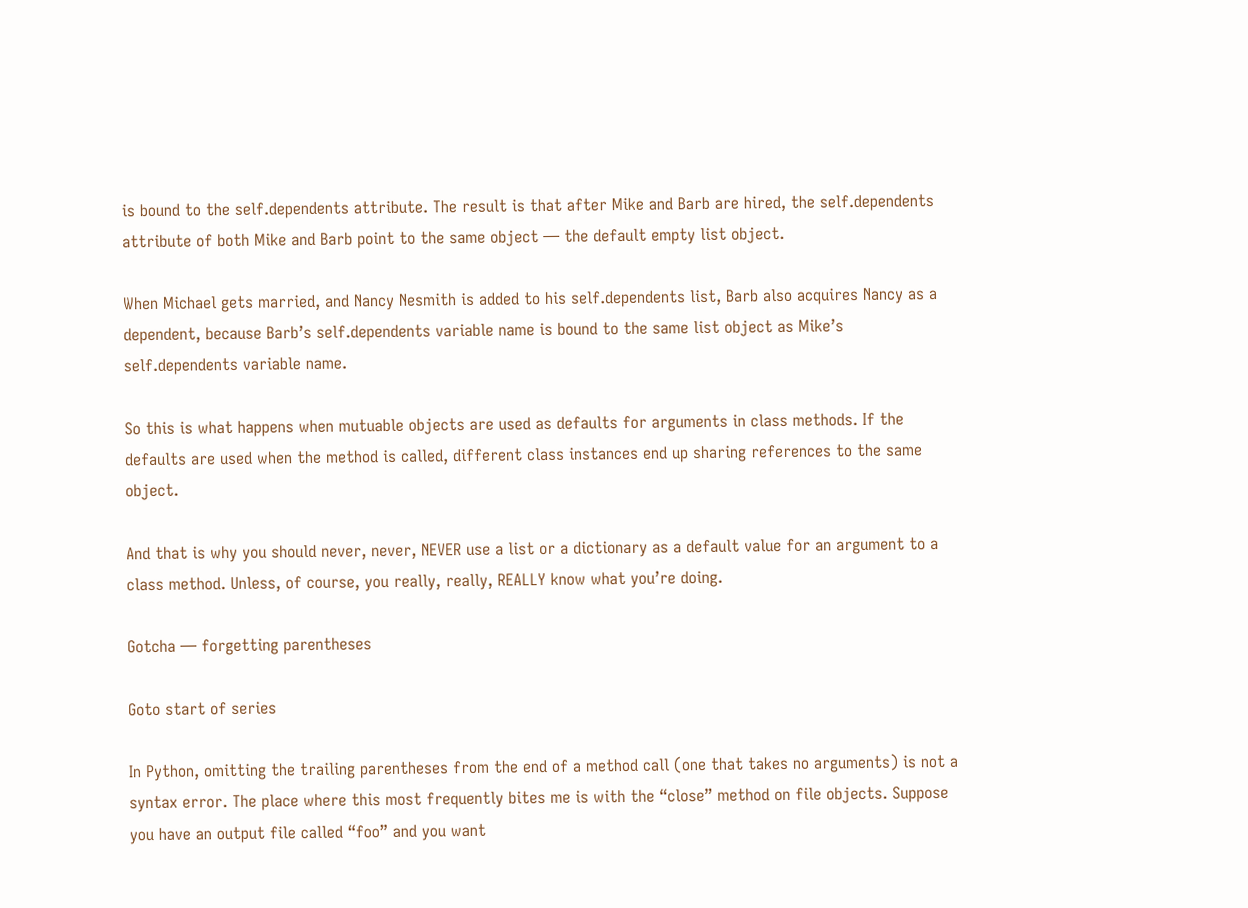is bound to the self.dependents attribute. The result is that after Mike and Barb are hired, the self.dependents attribute of both Mike and Barb point to the same object — the default empty list object.

When Michael gets married, and Nancy Nesmith is added to his self.dependents list, Barb also acquires Nancy as a dependent, because Barb’s self.dependents variable name is bound to the same list object as Mike’s self.dependents variable name.

So this is what happens when mutuable objects are used as defaults for arguments in class methods. If the defaults are used when the method is called, different class instances end up sharing references to the same object.

And that is why you should never, never, NEVER use a list or a dictionary as a default value for an argument to a class method. Unless, of course, you really, really, REALLY know what you’re doing.

Gotcha — forgetting parentheses

Goto start of series

In Python, omitting the trailing parentheses from the end of a method call (one that takes no arguments) is not a syntax error. The place where this most frequently bites me is with the “close” method on file objects. Suppose you have an output file called “foo” and you want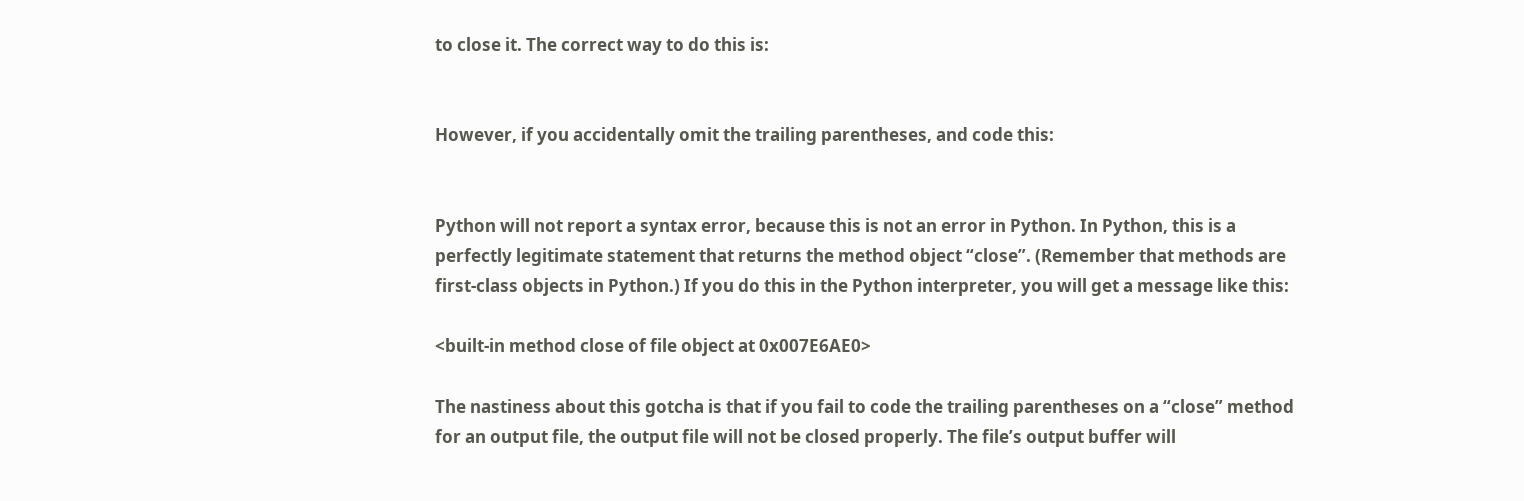to close it. The correct way to do this is:


However, if you accidentally omit the trailing parentheses, and code this:


Python will not report a syntax error, because this is not an error in Python. In Python, this is a perfectly legitimate statement that returns the method object “close”. (Remember that methods are first-class objects in Python.) If you do this in the Python interpreter, you will get a message like this:

<built-in method close of file object at 0x007E6AE0>

The nastiness about this gotcha is that if you fail to code the trailing parentheses on a “close” method for an output file, the output file will not be closed properly. The file’s output buffer will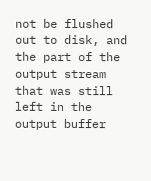not be flushed out to disk, and the part of the output stream that was still left in the output buffer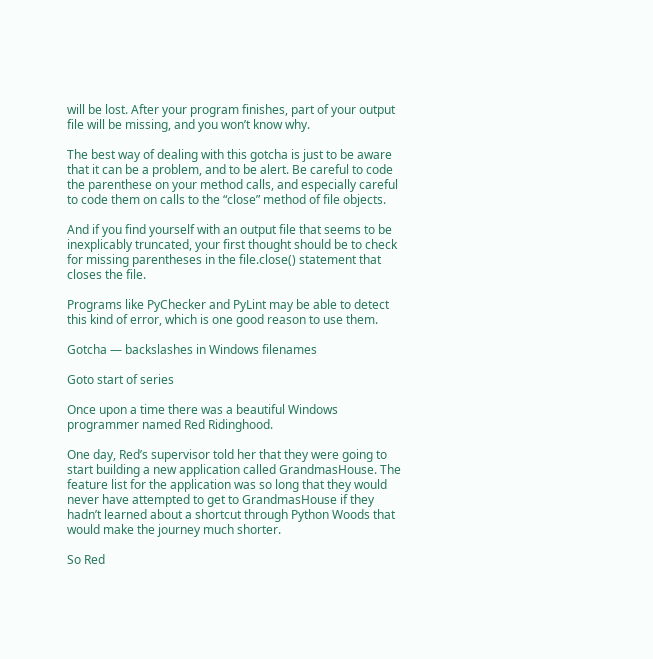will be lost. After your program finishes, part of your output file will be missing, and you won’t know why.

The best way of dealing with this gotcha is just to be aware that it can be a problem, and to be alert. Be careful to code the parenthese on your method calls, and especially careful to code them on calls to the “close” method of file objects.

And if you find yourself with an output file that seems to be inexplicably truncated, your first thought should be to check for missing parentheses in the file.close() statement that closes the file.

Programs like PyChecker and PyLint may be able to detect this kind of error, which is one good reason to use them.

Gotcha — backslashes in Windows filenames

Goto start of series

Once upon a time there was a beautiful Windows programmer named Red Ridinghood.

One day, Red’s supervisor told her that they were going to start building a new application called GrandmasHouse. The feature list for the application was so long that they would never have attempted to get to GrandmasHouse if they hadn’t learned about a shortcut through Python Woods that would make the journey much shorter.

So Red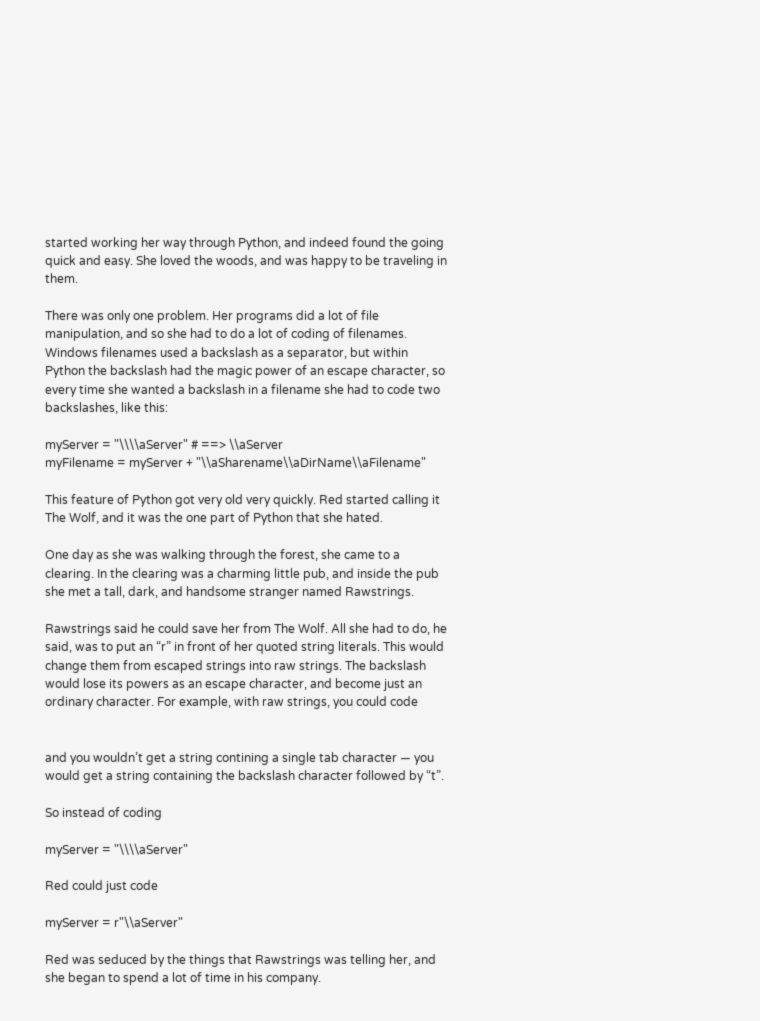started working her way through Python, and indeed found the going quick and easy. She loved the woods, and was happy to be traveling in them.

There was only one problem. Her programs did a lot of file manipulation, and so she had to do a lot of coding of filenames. Windows filenames used a backslash as a separator, but within Python the backslash had the magic power of an escape character, so every time she wanted a backslash in a filename she had to code two backslashes, like this:

myServer = "\\\\aServer" # ==> \\aServer
myFilename = myServer + "\\aSharename\\aDirName\\aFilename"

This feature of Python got very old very quickly. Red started calling it The Wolf, and it was the one part of Python that she hated.

One day as she was walking through the forest, she came to a clearing. In the clearing was a charming little pub, and inside the pub she met a tall, dark, and handsome stranger named Rawstrings.

Rawstrings said he could save her from The Wolf. All she had to do, he said, was to put an “r” in front of her quoted string literals. This would change them from escaped strings into raw strings. The backslash would lose its powers as an escape character, and become just an ordinary character. For example, with raw strings, you could code


and you wouldn’t get a string contining a single tab character — you would get a string containing the backslash character followed by “t”.

So instead of coding

myServer = "\\\\aServer"

Red could just code

myServer = r"\\aServer"

Red was seduced by the things that Rawstrings was telling her, and she began to spend a lot of time in his company.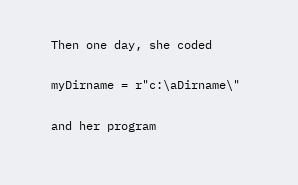Then one day, she coded

myDirname = r"c:\aDirname\"

and her program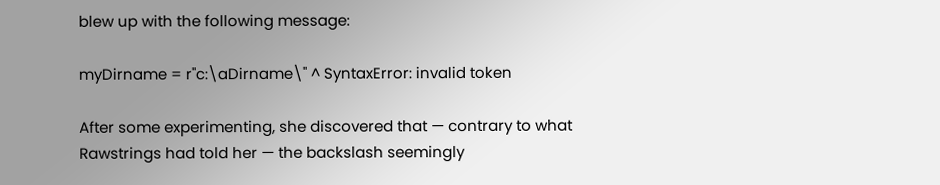blew up with the following message:

myDirname = r"c:\aDirname\" ^ SyntaxError: invalid token

After some experimenting, she discovered that — contrary to what Rawstrings had told her — the backslash seemingly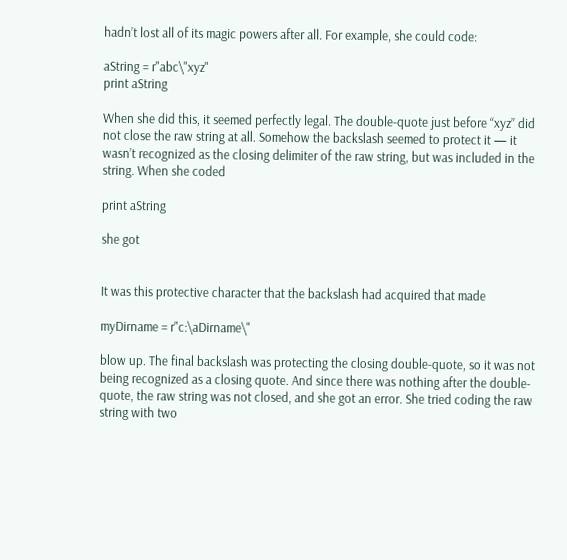hadn’t lost all of its magic powers after all. For example, she could code:

aString = r"abc\"xyz"
print aString

When she did this, it seemed perfectly legal. The double-quote just before “xyz” did not close the raw string at all. Somehow the backslash seemed to protect it — it wasn’t recognized as the closing delimiter of the raw string, but was included in the string. When she coded

print aString

she got


It was this protective character that the backslash had acquired that made

myDirname = r"c:\aDirname\"

blow up. The final backslash was protecting the closing double-quote, so it was not being recognized as a closing quote. And since there was nothing after the double-quote, the raw string was not closed, and she got an error. She tried coding the raw string with two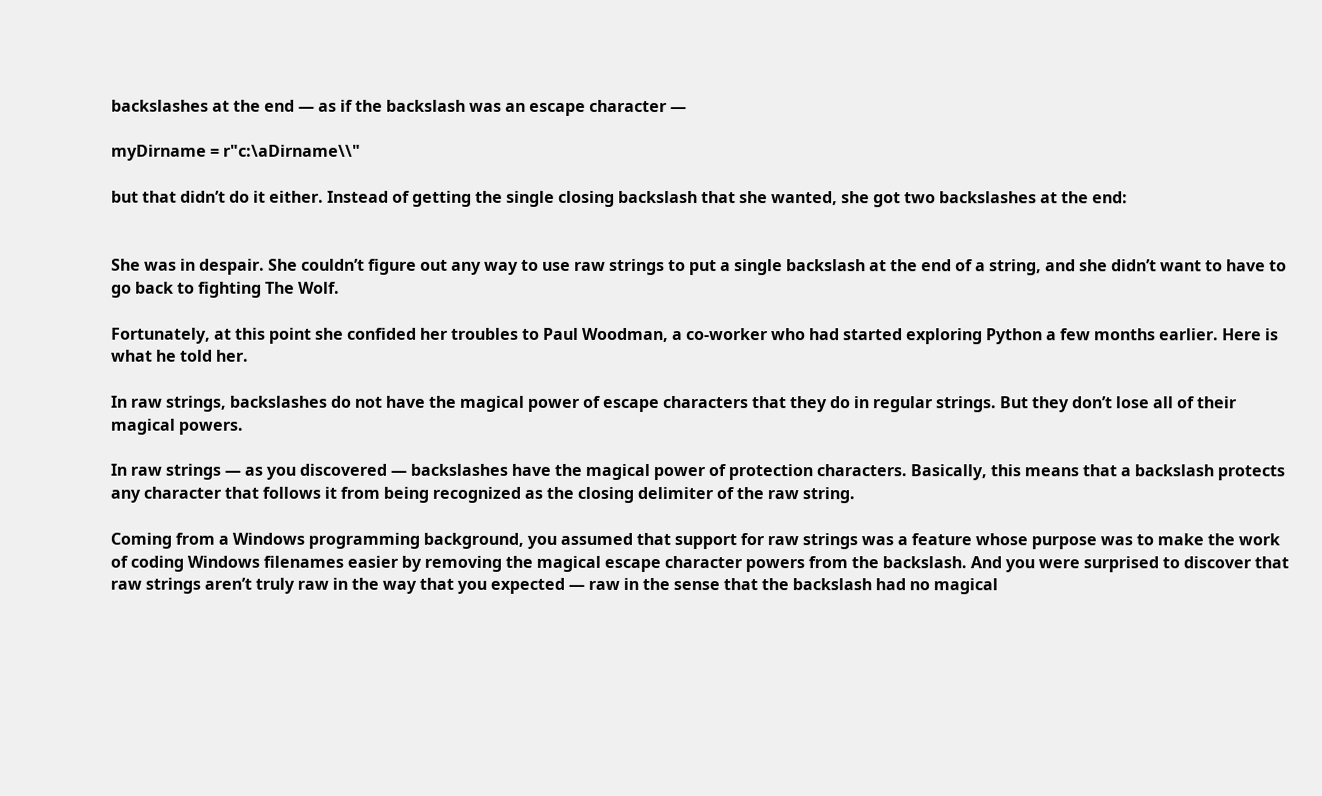backslashes at the end — as if the backslash was an escape character —

myDirname = r"c:\aDirname\\"

but that didn’t do it either. Instead of getting the single closing backslash that she wanted, she got two backslashes at the end:


She was in despair. She couldn’t figure out any way to use raw strings to put a single backslash at the end of a string, and she didn’t want to have to go back to fighting The Wolf.

Fortunately, at this point she confided her troubles to Paul Woodman, a co-worker who had started exploring Python a few months earlier. Here is what he told her.

In raw strings, backslashes do not have the magical power of escape characters that they do in regular strings. But they don’t lose all of their magical powers.

In raw strings — as you discovered — backslashes have the magical power of protection characters. Basically, this means that a backslash protects any character that follows it from being recognized as the closing delimiter of the raw string.

Coming from a Windows programming background, you assumed that support for raw strings was a feature whose purpose was to make the work of coding Windows filenames easier by removing the magical escape character powers from the backslash. And you were surprised to discover that raw strings aren’t truly raw in the way that you expected — raw in the sense that the backslash had no magical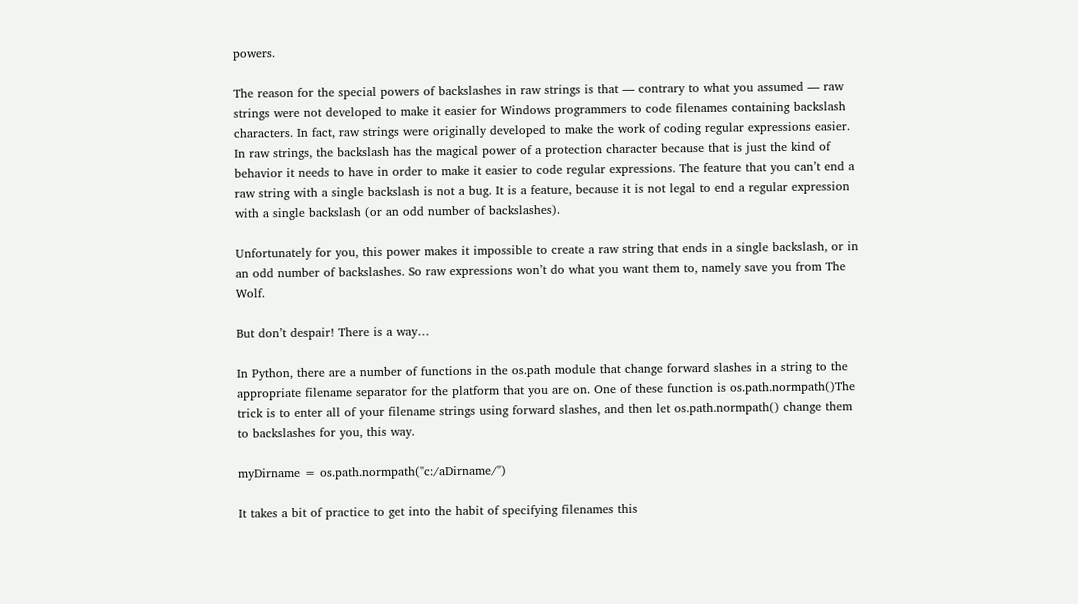powers.

The reason for the special powers of backslashes in raw strings is that — contrary to what you assumed — raw strings were not developed to make it easier for Windows programmers to code filenames containing backslash characters. In fact, raw strings were originally developed to make the work of coding regular expressions easier. In raw strings, the backslash has the magical power of a protection character because that is just the kind of behavior it needs to have in order to make it easier to code regular expressions. The feature that you can’t end a raw string with a single backslash is not a bug. It is a feature, because it is not legal to end a regular expression with a single backslash (or an odd number of backslashes).

Unfortunately for you, this power makes it impossible to create a raw string that ends in a single backslash, or in an odd number of backslashes. So raw expressions won’t do what you want them to, namely save you from The Wolf.

But don’t despair! There is a way…

In Python, there are a number of functions in the os.path module that change forward slashes in a string to the appropriate filename separator for the platform that you are on. One of these function is os.path.normpath()The trick is to enter all of your filename strings using forward slashes, and then let os.path.normpath() change them to backslashes for you, this way.

myDirname = os.path.normpath("c:/aDirname/")

It takes a bit of practice to get into the habit of specifying filenames this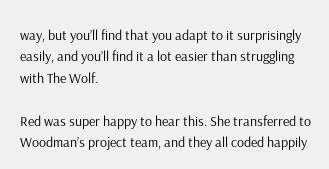way, but you’ll find that you adapt to it surprisingly easily, and you’ll find it a lot easier than struggling with The Wolf.

Red was super happy to hear this. She transferred to Woodman’s project team, and they all coded happily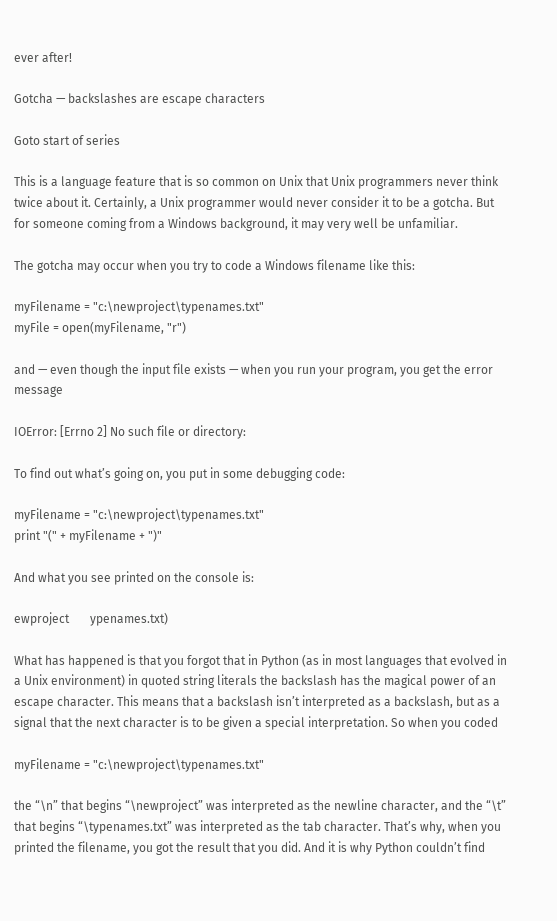ever after!

Gotcha — backslashes are escape characters

Goto start of series

This is a language feature that is so common on Unix that Unix programmers never think twice about it. Certainly, a Unix programmer would never consider it to be a gotcha. But for someone coming from a Windows background, it may very well be unfamiliar.

The gotcha may occur when you try to code a Windows filename like this:

myFilename = "c:\newproject\typenames.txt"
myFile = open(myFilename, "r")

and — even though the input file exists — when you run your program, you get the error message

IOError: [Errno 2] No such file or directory:

To find out what’s going on, you put in some debugging code:

myFilename = "c:\newproject\typenames.txt"
print "(" + myFilename + ")"

And what you see printed on the console is:

ewproject       ypenames.txt)

What has happened is that you forgot that in Python (as in most languages that evolved in a Unix environment) in quoted string literals the backslash has the magical power of an escape character. This means that a backslash isn’t interpreted as a backslash, but as a signal that the next character is to be given a special interpretation. So when you coded

myFilename = "c:\newproject\typenames.txt"

the “\n” that begins “\newproject” was interpreted as the newline character, and the “\t” that begins “\typenames.txt” was interpreted as the tab character. That’s why, when you printed the filename, you got the result that you did. And it is why Python couldn’t find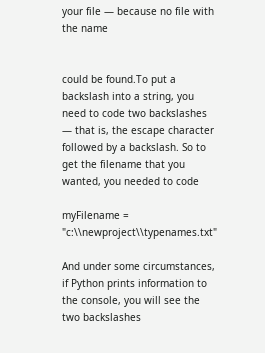your file — because no file with the name


could be found.To put a backslash into a string, you need to code two backslashes — that is, the escape character followed by a backslash. So to get the filename that you wanted, you needed to code

myFilename = "c:\\newproject\\typenames.txt"

And under some circumstances, if Python prints information to the console, you will see the two backslashes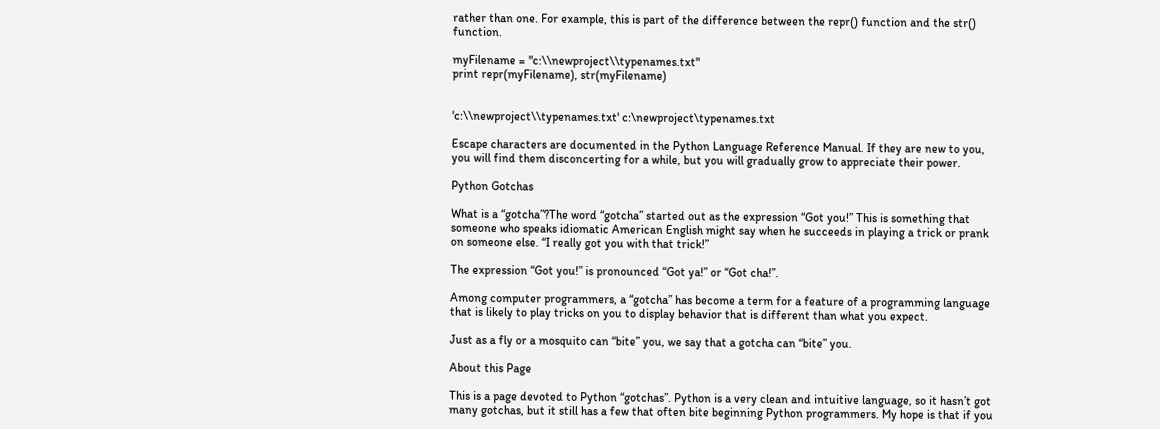rather than one. For example, this is part of the difference between the repr() function and the str() function.

myFilename = "c:\\newproject\\typenames.txt"
print repr(myFilename), str(myFilename)


'c:\\newproject\\typenames.txt' c:\newproject\typenames.txt

Escape characters are documented in the Python Language Reference Manual. If they are new to you, you will find them disconcerting for a while, but you will gradually grow to appreciate their power.

Python Gotchas

What is a “gotcha”?The word “gotcha” started out as the expression “Got you!” This is something that someone who speaks idiomatic American English might say when he succeeds in playing a trick or prank on someone else. “I really got you with that trick!”

The expression “Got you!” is pronounced “Got ya!” or “Got cha!”.

Among computer programmers, a “gotcha” has become a term for a feature of a programming language that is likely to play tricks on you to display behavior that is different than what you expect.

Just as a fly or a mosquito can “bite” you, we say that a gotcha can “bite” you.

About this Page

This is a page devoted to Python “gotchas”. Python is a very clean and intuitive language, so it hasn’t got many gotchas, but it still has a few that often bite beginning Python programmers. My hope is that if you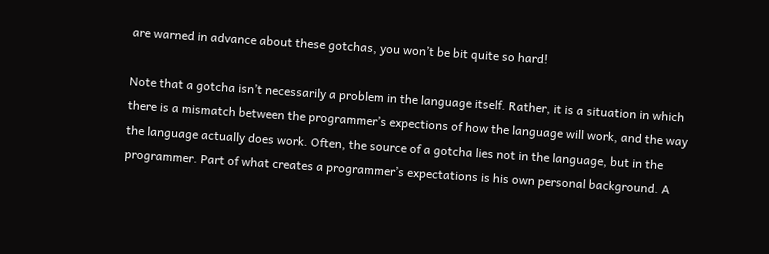are warned in advance about these gotchas, you won’t be bit quite so hard!

Note that a gotcha isn’t necessarily a problem in the language itself. Rather, it is a situation in which there is a mismatch between the programmer’s expections of how the language will work, and the way the language actually does work. Often, the source of a gotcha lies not in the language, but in the programmer. Part of what creates a programmer’s expectations is his own personal background. A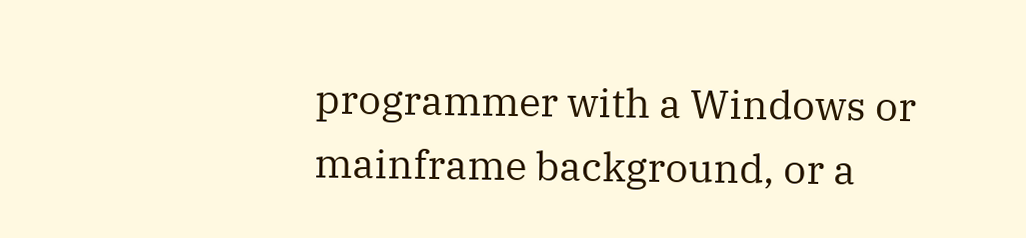programmer with a Windows or mainframe background, or a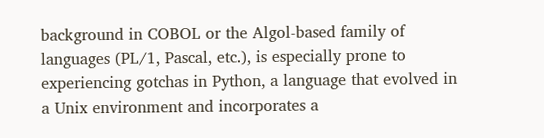background in COBOL or the Algol-based family of languages (PL/1, Pascal, etc.), is especially prone to experiencing gotchas in Python, a language that evolved in a Unix environment and incorporates a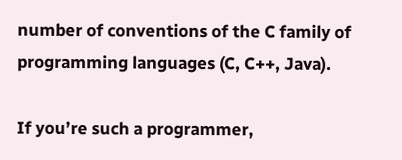number of conventions of the C family of programming languages (C, C++, Java).

If you’re such a programmer,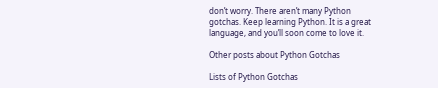don’t worry. There aren’t many Python gotchas. Keep learning Python. It is a great language, and you’ll soon come to love it.

Other posts about Python Gotchas

Lists of Python Gotchas